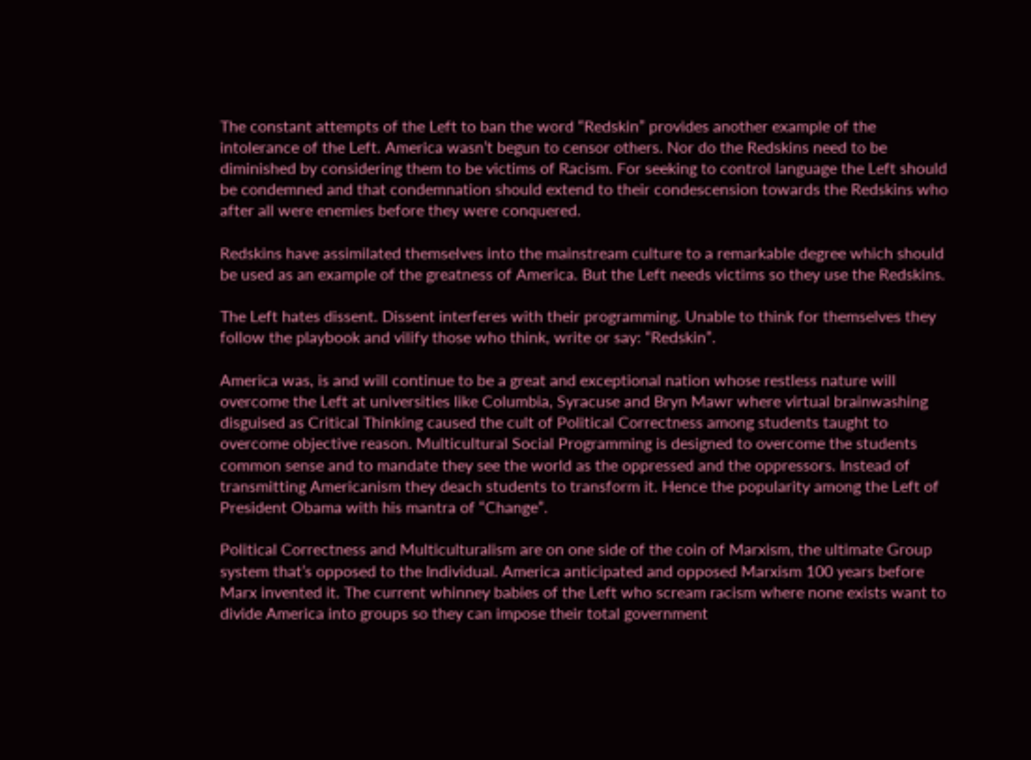The constant attempts of the Left to ban the word “Redskin” provides another example of the intolerance of the Left. America wasn’t begun to censor others. Nor do the Redskins need to be diminished by considering them to be victims of Racism. For seeking to control language the Left should be condemned and that condemnation should extend to their condescension towards the Redskins who after all were enemies before they were conquered.

Redskins have assimilated themselves into the mainstream culture to a remarkable degree which should be used as an example of the greatness of America. But the Left needs victims so they use the Redskins.

The Left hates dissent. Dissent interferes with their programming. Unable to think for themselves they follow the playbook and vilify those who think, write or say: “Redskin”.

America was, is and will continue to be a great and exceptional nation whose restless nature will overcome the Left at universities like Columbia, Syracuse and Bryn Mawr where virtual brainwashing disguised as Critical Thinking caused the cult of Political Correctness among students taught to overcome objective reason. Multicultural Social Programming is designed to overcome the students common sense and to mandate they see the world as the oppressed and the oppressors. Instead of transmitting Americanism they deach students to transform it. Hence the popularity among the Left of President Obama with his mantra of “Change”.

Political Correctness and Multiculturalism are on one side of the coin of Marxism, the ultimate Group system that’s opposed to the Individual. America anticipated and opposed Marxism 100 years before Marx invented it. The current whinney babies of the Left who scream racism where none exists want to divide America into groups so they can impose their total government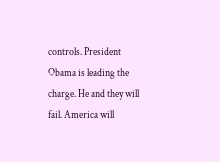controls. President Obama is leading the charge. He and they will fail. America will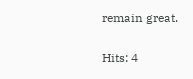remain great.

Hits: 4